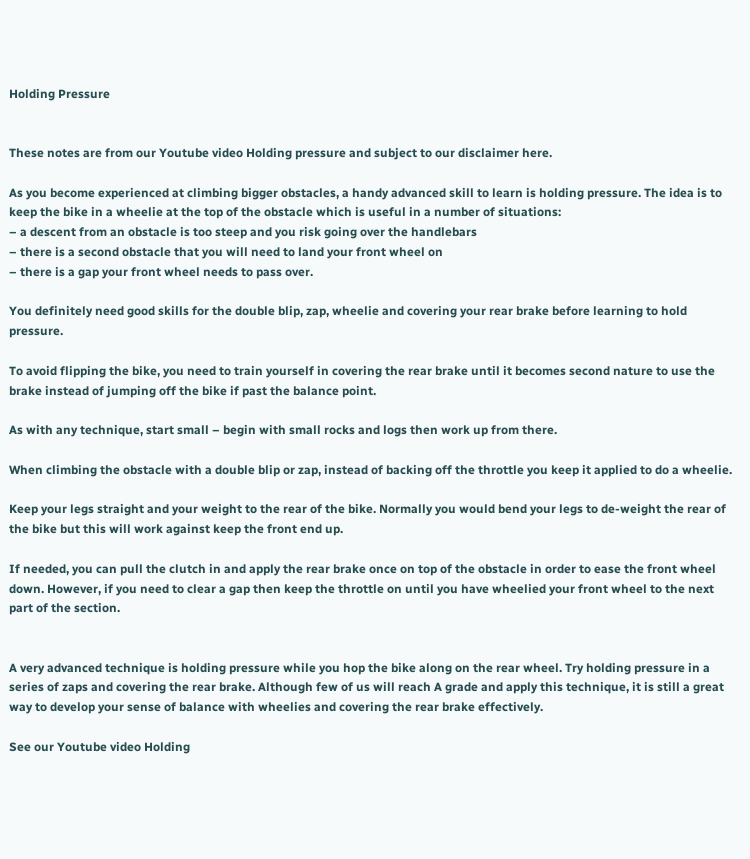Holding Pressure


These notes are from our Youtube video Holding pressure and subject to our disclaimer here.

As you become experienced at climbing bigger obstacles, a handy advanced skill to learn is holding pressure. The idea is to keep the bike in a wheelie at the top of the obstacle which is useful in a number of situations:
– a descent from an obstacle is too steep and you risk going over the handlebars
– there is a second obstacle that you will need to land your front wheel on
– there is a gap your front wheel needs to pass over.

You definitely need good skills for the double blip, zap, wheelie and covering your rear brake before learning to hold pressure.

To avoid flipping the bike, you need to train yourself in covering the rear brake until it becomes second nature to use the brake instead of jumping off the bike if past the balance point.

As with any technique, start small – begin with small rocks and logs then work up from there.

When climbing the obstacle with a double blip or zap, instead of backing off the throttle you keep it applied to do a wheelie.

Keep your legs straight and your weight to the rear of the bike. Normally you would bend your legs to de-weight the rear of the bike but this will work against keep the front end up.

If needed, you can pull the clutch in and apply the rear brake once on top of the obstacle in order to ease the front wheel down. However, if you need to clear a gap then keep the throttle on until you have wheelied your front wheel to the next part of the section.


A very advanced technique is holding pressure while you hop the bike along on the rear wheel. Try holding pressure in a series of zaps and covering the rear brake. Although few of us will reach A grade and apply this technique, it is still a great way to develop your sense of balance with wheelies and covering the rear brake effectively.

See our Youtube video Holding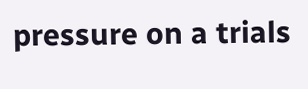pressure on a trials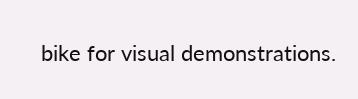bike for visual demonstrations.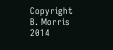Copyright B. Morris 2014